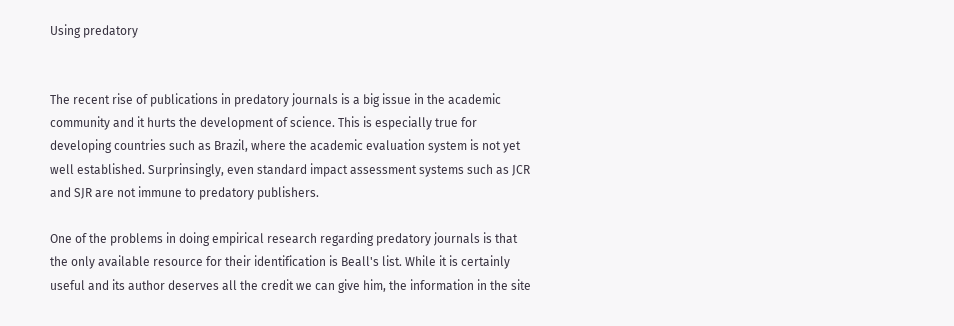Using predatory


The recent rise of publications in predatory journals is a big issue in the academic community and it hurts the development of science. This is especially true for developing countries such as Brazil, where the academic evaluation system is not yet well established. Surprinsingly, even standard impact assessment systems such as JCR and SJR are not immune to predatory publishers.

One of the problems in doing empirical research regarding predatory journals is that the only available resource for their identification is Beall's list. While it is certainly useful and its author deserves all the credit we can give him, the information in the site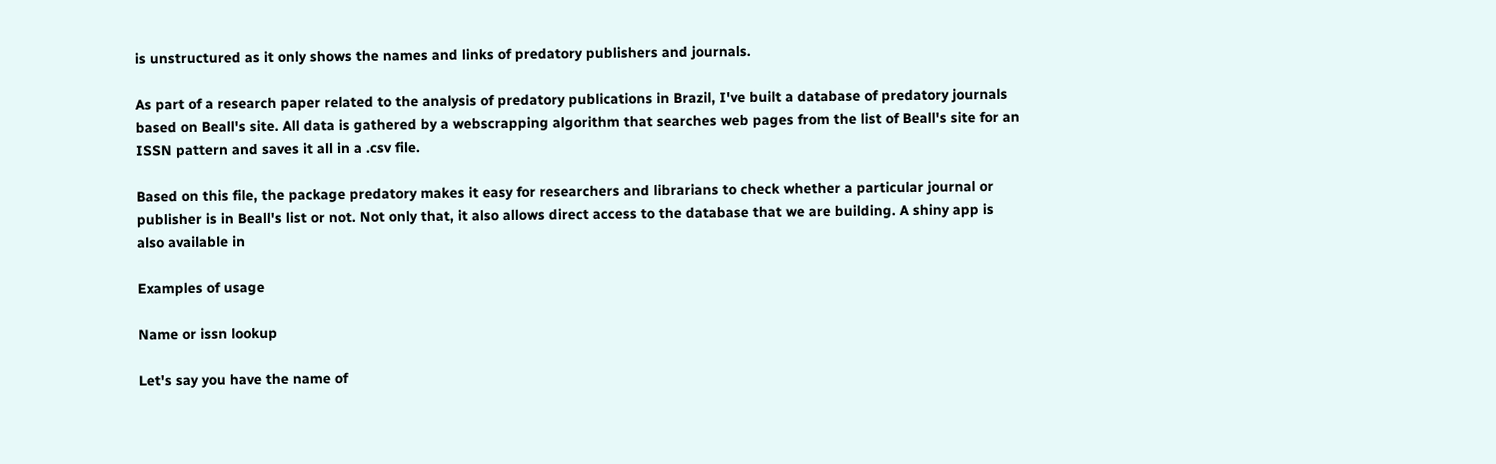is unstructured as it only shows the names and links of predatory publishers and journals.

As part of a research paper related to the analysis of predatory publications in Brazil, I've built a database of predatory journals based on Beall's site. All data is gathered by a webscrapping algorithm that searches web pages from the list of Beall's site for an ISSN pattern and saves it all in a .csv file.

Based on this file, the package predatory makes it easy for researchers and librarians to check whether a particular journal or publisher is in Beall's list or not. Not only that, it also allows direct access to the database that we are building. A shiny app is also available in

Examples of usage

Name or issn lookup

Let's say you have the name of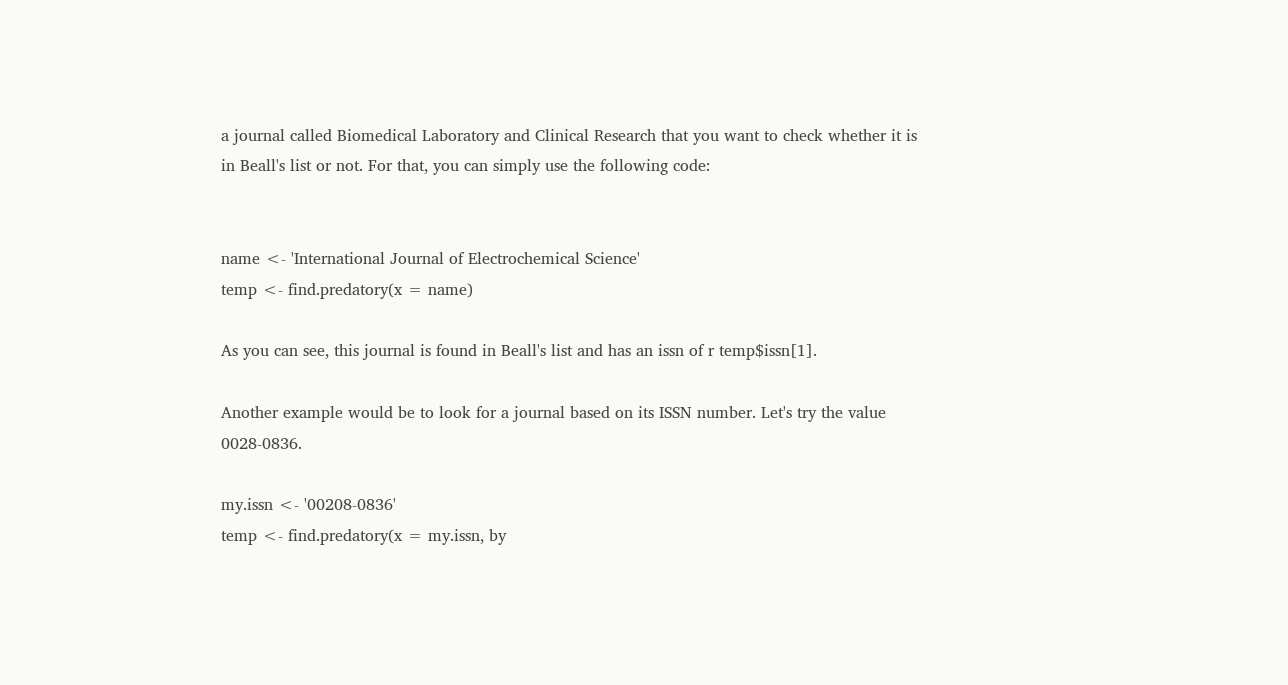a journal called Biomedical Laboratory and Clinical Research that you want to check whether it is in Beall's list or not. For that, you can simply use the following code:


name <- 'International Journal of Electrochemical Science'
temp <- find.predatory(x = name)

As you can see, this journal is found in Beall's list and has an issn of r temp$issn[1].

Another example would be to look for a journal based on its ISSN number. Let's try the value 0028-0836.

my.issn <- '00208-0836'
temp <- find.predatory(x = my.issn, by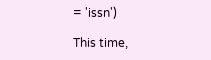= 'issn')

This time,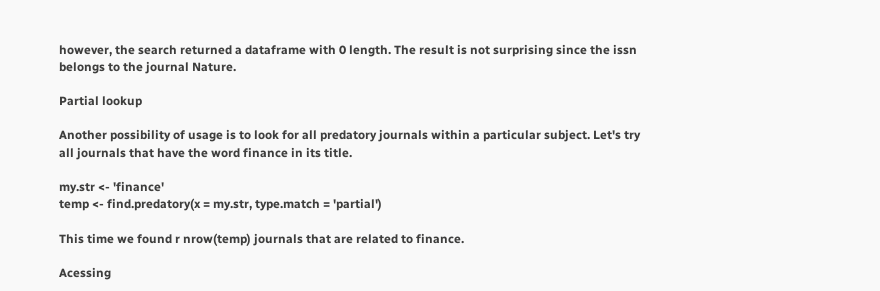however, the search returned a dataframe with 0 length. The result is not surprising since the issn belongs to the journal Nature.

Partial lookup

Another possibility of usage is to look for all predatory journals within a particular subject. Let's try all journals that have the word finance in its title.

my.str <- 'finance'
temp <- find.predatory(x = my.str, type.match = 'partial')

This time we found r nrow(temp) journals that are related to finance.

Acessing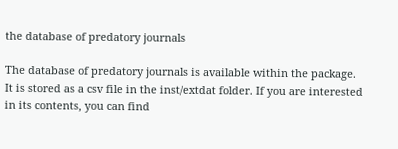the database of predatory journals

The database of predatory journals is available within the package. It is stored as a csv file in the inst/extdat folder. If you are interested in its contents, you can find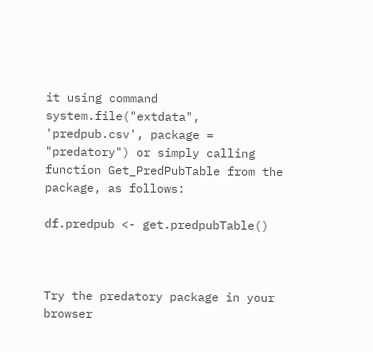it using command system.file("extdata", 'predpub.csv', package = "predatory") or simply calling function Get_PredPubTable from the package, as follows:

df.predpub <- get.predpubTable()



Try the predatory package in your browser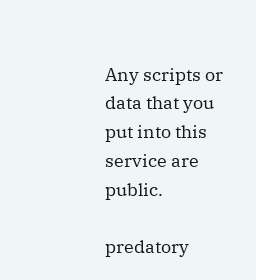Any scripts or data that you put into this service are public.

predatory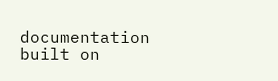documentation built on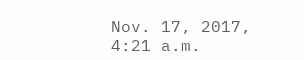Nov. 17, 2017, 4:21 a.m.